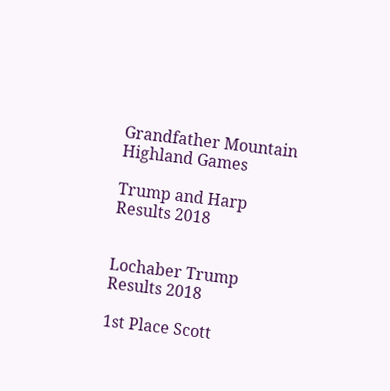Grandfather Mountain Highland Games

Trump and Harp Results 2018


Lochaber Trump Results 2018

1st Place Scott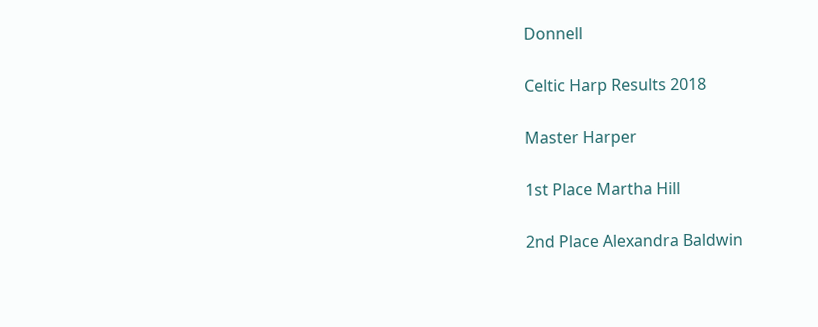Donnell

Celtic Harp Results 2018

Master Harper

1st Place Martha Hill

2nd Place Alexandra Baldwin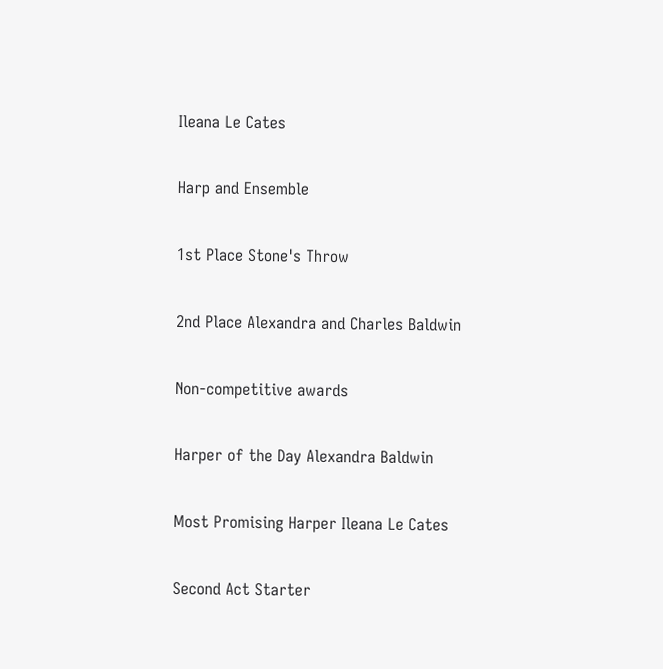Ileana Le Cates

Harp and Ensemble

1st Place Stone's Throw

2nd Place Alexandra and Charles Baldwin

Non-competitive awards

Harper of the Day Alexandra Baldwin

Most Promising Harper Ileana Le Cates

Second Act Starter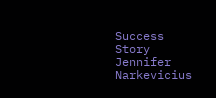Success Story Jennifer Narkevicius